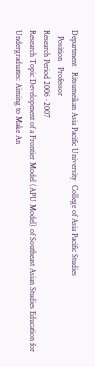Department   Ritsumeikan Asia Pacific University  College of Asia Pacific Studies
   Position   Professor
Research Period 2006~2007
Research Topic Development of a Frontier Model (APU Model) of Southeast Asian Studies Education for Undergraduates: Aiming to Make An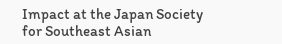Impact at the Japan Society for Southeast Asian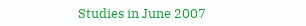Studies in June 2007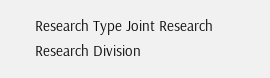Research Type Joint Research
Research Division